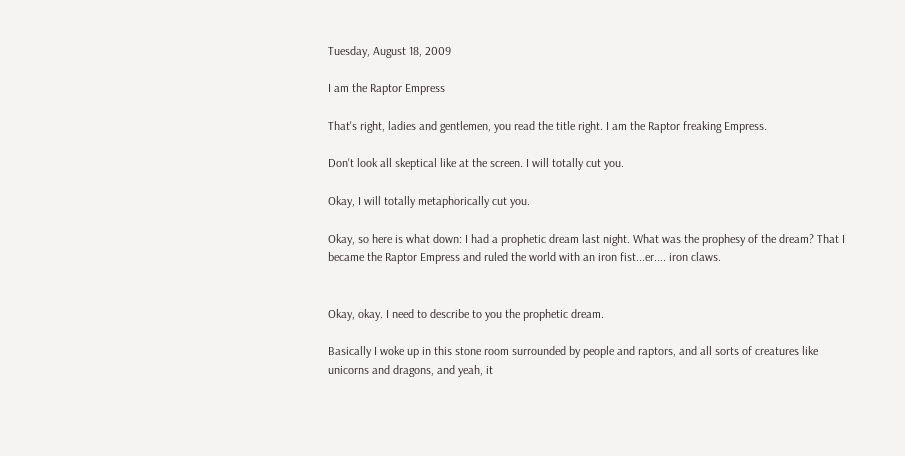Tuesday, August 18, 2009

I am the Raptor Empress

That's right, ladies and gentlemen, you read the title right. I am the Raptor freaking Empress.

Don't look all skeptical like at the screen. I will totally cut you.

Okay, I will totally metaphorically cut you.

Okay, so here is what down: I had a prophetic dream last night. What was the prophesy of the dream? That I became the Raptor Empress and ruled the world with an iron fist...er.... iron claws.


Okay, okay. I need to describe to you the prophetic dream.

Basically I woke up in this stone room surrounded by people and raptors, and all sorts of creatures like unicorns and dragons, and yeah, it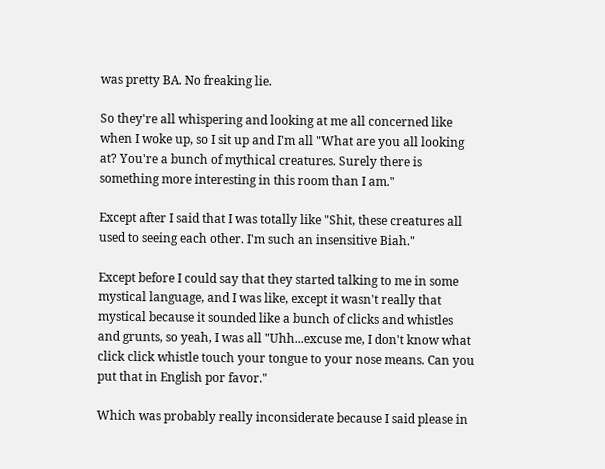was pretty BA. No freaking lie.

So they're all whispering and looking at me all concerned like when I woke up, so I sit up and I'm all "What are you all looking at? You're a bunch of mythical creatures. Surely there is something more interesting in this room than I am."

Except after I said that I was totally like "Shit, these creatures all used to seeing each other. I'm such an insensitive Biah."

Except before I could say that they started talking to me in some mystical language, and I was like, except it wasn't really that mystical because it sounded like a bunch of clicks and whistles and grunts, so yeah, I was all "Uhh...excuse me, I don't know what click click whistle touch your tongue to your nose means. Can you put that in English por favor."

Which was probably really inconsiderate because I said please in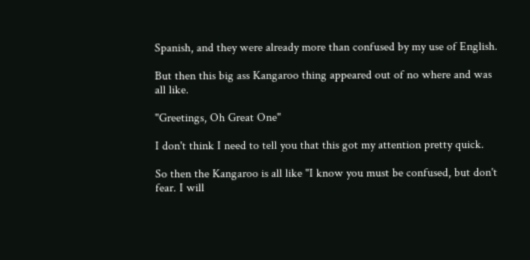Spanish, and they were already more than confused by my use of English.

But then this big ass Kangaroo thing appeared out of no where and was all like.

"Greetings, Oh Great One"

I don't think I need to tell you that this got my attention pretty quick.

So then the Kangaroo is all like "I know you must be confused, but don't fear. I will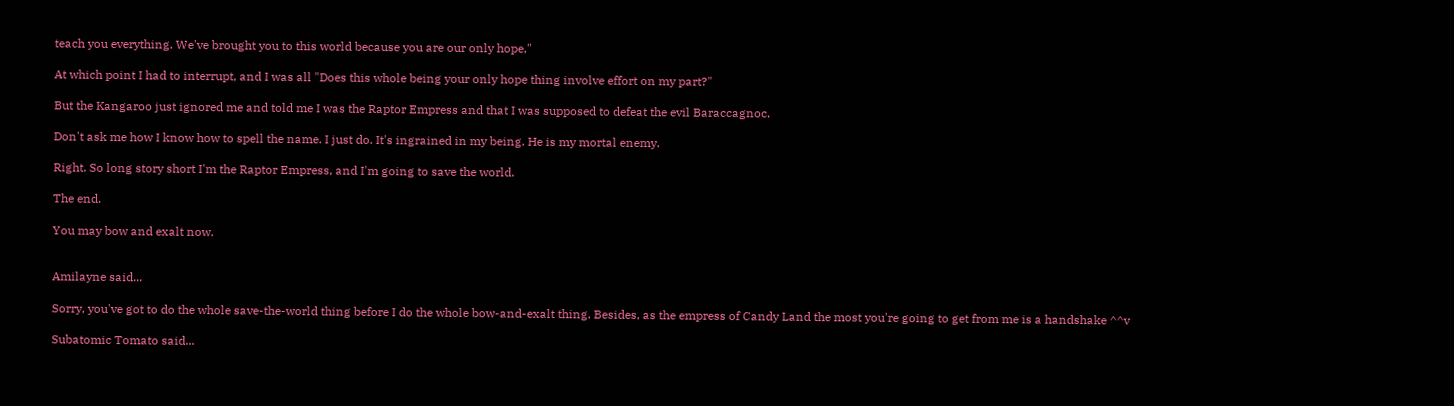teach you everything. We've brought you to this world because you are our only hope,"

At which point I had to interrupt, and I was all "Does this whole being your only hope thing involve effort on my part?"

But the Kangaroo just ignored me and told me I was the Raptor Empress and that I was supposed to defeat the evil Baraccagnoc.

Don't ask me how I know how to spell the name. I just do. It's ingrained in my being. He is my mortal enemy.

Right. So long story short I'm the Raptor Empress, and I'm going to save the world.

The end.

You may bow and exalt now.


Amilayne said...

Sorry, you've got to do the whole save-the-world thing before I do the whole bow-and-exalt thing. Besides, as the empress of Candy Land the most you're going to get from me is a handshake ^^v

Subatomic Tomato said...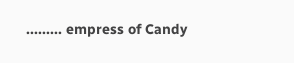......... empress of Candy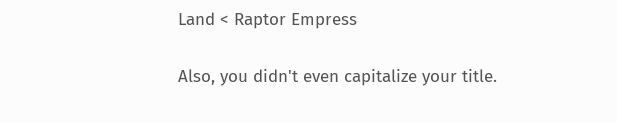Land < Raptor Empress

Also, you didn't even capitalize your title.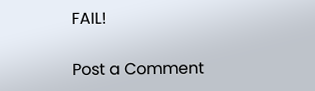FAIL!

Post a Comment